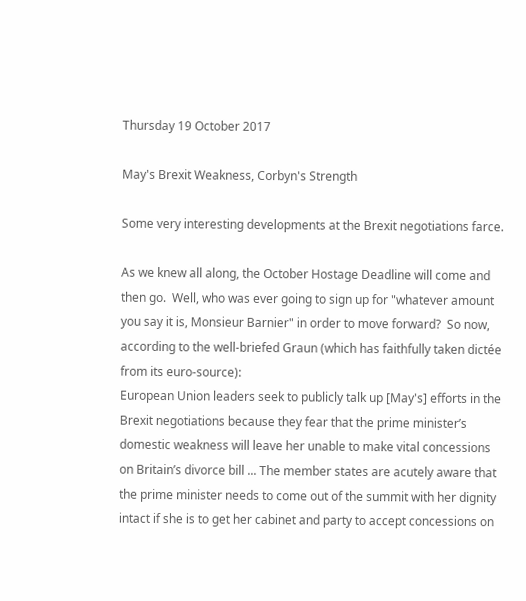Thursday 19 October 2017

May's Brexit Weakness, Corbyn's Strength

Some very interesting developments at the Brexit negotiations farce.

As we knew all along, the October Hostage Deadline will come and then go.  Well, who was ever going to sign up for "whatever amount you say it is, Monsieur Barnier" in order to move forward?  So now, according to the well-briefed Graun (which has faithfully taken dictée from its euro-source):
European Union leaders seek to publicly talk up [May's] efforts in the Brexit negotiations because they fear that the prime minister’s domestic weakness will leave her unable to make vital concessions on Britain’s divorce bill ... The member states are acutely aware that the prime minister needs to come out of the summit with her dignity intact if she is to get her cabinet and party to accept concessions on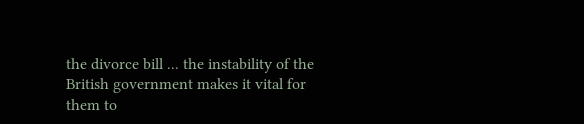the divorce bill ... the instability of the British government makes it vital for them to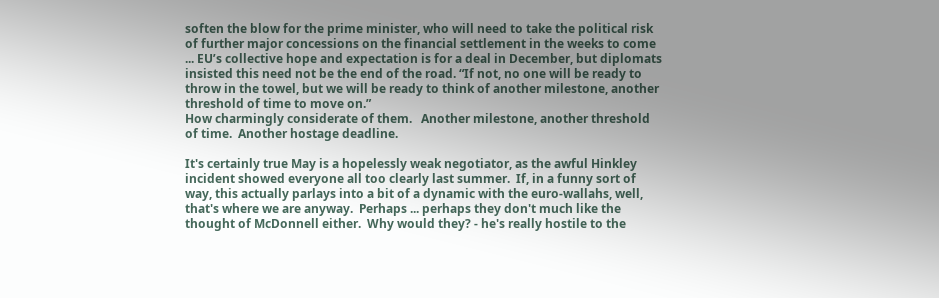soften the blow for the prime minister, who will need to take the political risk of further major concessions on the financial settlement in the weeks to come ... EU’s collective hope and expectation is for a deal in December, but diplomats insisted this need not be the end of the road. “If not, no one will be ready to throw in the towel, but we will be ready to think of another milestone, another threshold of time to move on.”
How charmingly considerate of them.   Another milestone, another threshold of time.  Another hostage deadline.

It's certainly true May is a hopelessly weak negotiator, as the awful Hinkley incident showed everyone all too clearly last summer.  If, in a funny sort of way, this actually parlays into a bit of a dynamic with the euro-wallahs, well, that's where we are anyway.  Perhaps ... perhaps they don't much like the thought of McDonnell either.  Why would they? - he's really hostile to the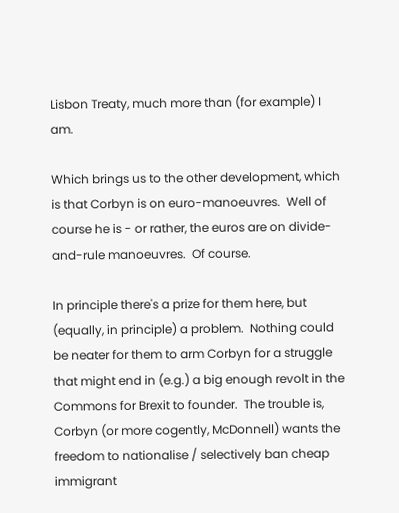Lisbon Treaty, much more than (for example) I am.

Which brings us to the other development, which is that Corbyn is on euro-manoeuvres.  Well of course he is - or rather, the euros are on divide-and-rule manoeuvres.  Of course.

In principle there's a prize for them here, but (equally, in principle) a problem.  Nothing could be neater for them to arm Corbyn for a struggle that might end in (e.g.) a big enough revolt in the Commons for Brexit to founder.  The trouble is, Corbyn (or more cogently, McDonnell) wants the freedom to nationalise / selectively ban cheap immigrant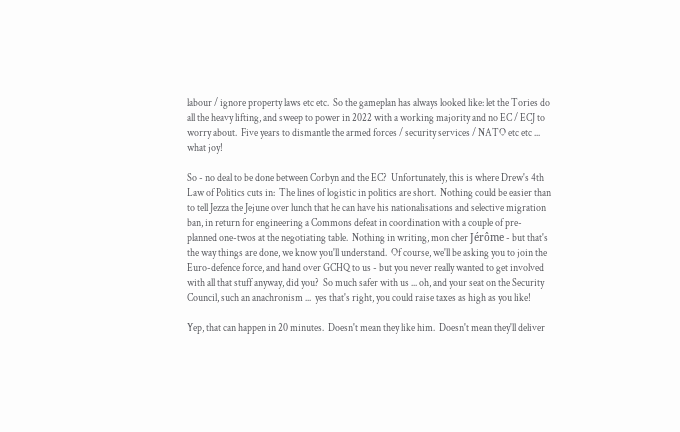labour / ignore property laws etc etc.  So the gameplan has always looked like: let the Tories do all the heavy lifting, and sweep to power in 2022 with a working majority and no EC / ECJ to worry about.  Five years to dismantle the armed forces / security services / NATO etc etc ... what joy!

So - no deal to be done between Corbyn and the EC?  Unfortunately, this is where Drew's 4th Law of Politics cuts in:  The lines of logistic in politics are short.  Nothing could be easier than to tell Jezza the Jejune over lunch that he can have his nationalisations and selective migration ban, in return for engineering a Commons defeat in coordination with a couple of pre-planned one-twos at the negotiating table.  Nothing in writing, mon cher Jérôme - but that's the way things are done, we know you'll understand.  Of course, we'll be asking you to join the Euro-defence force, and hand over GCHQ to us - but you never really wanted to get involved with all that stuff anyway, did you?  So much safer with us ... oh, and your seat on the Security Council, such an anachronism ...  yes that's right, you could raise taxes as high as you like!

Yep, that can happen in 20 minutes.  Doesn't mean they like him.  Doesn't mean they'll deliver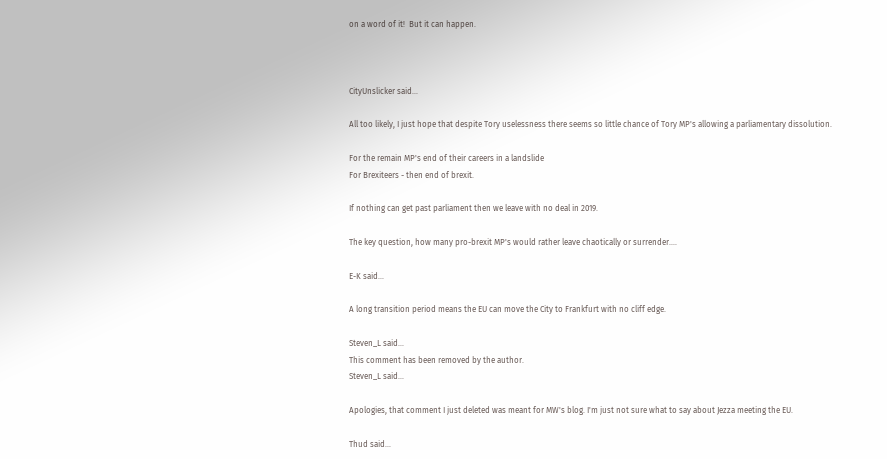on a word of it!  But it can happen.



CityUnslicker said...

All too likely, I just hope that despite Tory uselessness there seems so little chance of Tory MP's allowing a parliamentary dissolution.

For the remain MP's end of their careers in a landslide
For Brexiteers - then end of brexit.

If nothing can get past parliament then we leave with no deal in 2019.

The key question, how many pro-brexit MP's would rather leave chaotically or surrender....

E-K said...

A long transition period means the EU can move the City to Frankfurt with no cliff edge.

Steven_L said...
This comment has been removed by the author.
Steven_L said...

Apologies, that comment I just deleted was meant for MW's blog. I'm just not sure what to say about Jezza meeting the EU.

Thud said...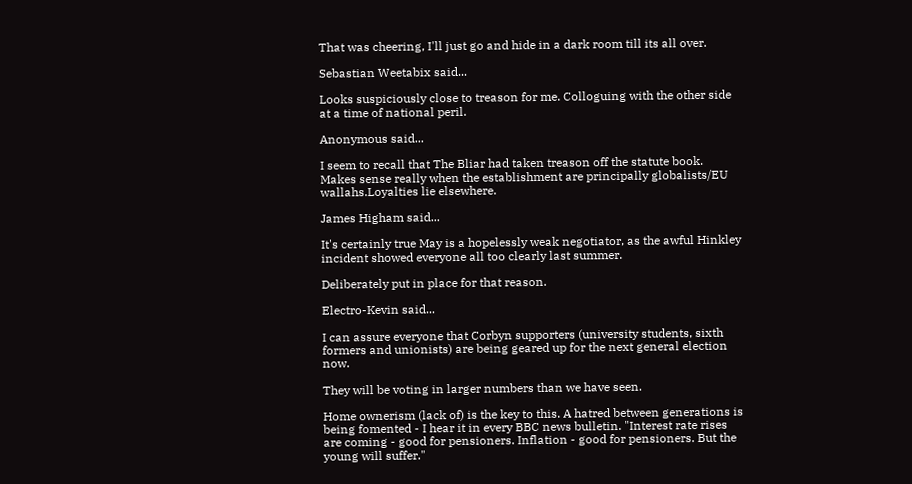That was cheering, I'll just go and hide in a dark room till its all over.

Sebastian Weetabix said...

Looks suspiciously close to treason for me. Colloguing with the other side at a time of national peril.

Anonymous said...

I seem to recall that The Bliar had taken treason off the statute book.
Makes sense really when the establishment are principally globalists/EU wallahs.Loyalties lie elsewhere.

James Higham said...

It's certainly true May is a hopelessly weak negotiator, as the awful Hinkley incident showed everyone all too clearly last summer.

Deliberately put in place for that reason.

Electro-Kevin said...

I can assure everyone that Corbyn supporters (university students, sixth formers and unionists) are being geared up for the next general election now.

They will be voting in larger numbers than we have seen.

Home ownerism (lack of) is the key to this. A hatred between generations is being fomented - I hear it in every BBC news bulletin. "Interest rate rises are coming - good for pensioners. Inflation - good for pensioners. But the young will suffer."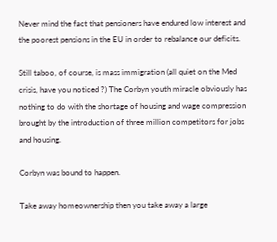Never mind the fact that pensioners have endured low interest and the poorest pensions in the EU in order to rebalance our deficits.

Still taboo, of course, is mass immigration (all quiet on the Med crisis, have you noticed ?) The Corbyn youth miracle obviously has nothing to do with the shortage of housing and wage compression brought by the introduction of three million competitors for jobs and housing.

Corbyn was bound to happen.

Take away homeownership then you take away a large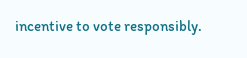incentive to vote responsibly.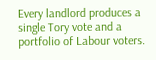Every landlord produces a single Tory vote and a portfolio of Labour voters.